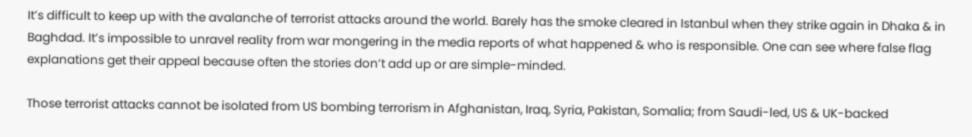It’s difficult to keep up with the avalanche of terrorist attacks around the world. Barely has the smoke cleared in Istanbul when they strike again in Dhaka & in Baghdad. It’s impossible to unravel reality from war mongering in the media reports of what happened & who is responsible. One can see where false flag explanations get their appeal because often the stories don’t add up or are simple-minded.

Those terrorist attacks cannot be isolated from US bombing terrorism in Afghanistan, Iraq, Syria, Pakistan, Somalia; from Saudi-led, US & UK-backed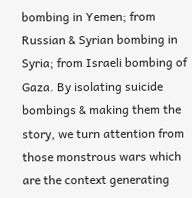bombing in Yemen; from Russian & Syrian bombing in Syria; from Israeli bombing of Gaza. By isolating suicide bombings & making them the story, we turn attention from those monstrous wars which are the context generating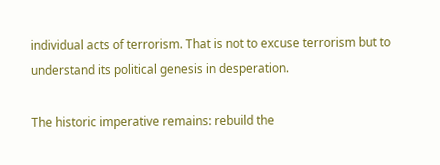individual acts of terrorism. That is not to excuse terrorism but to understand its political genesis in desperation.

The historic imperative remains: rebuild the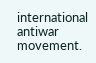international antiwar movement.